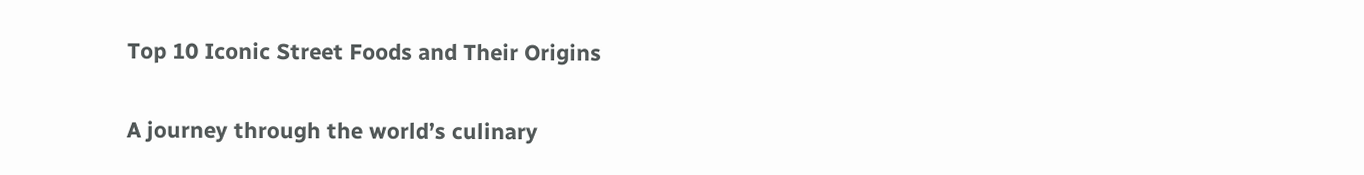Top 10 Iconic Street Foods and Their Origins

A journey through the world’s culinary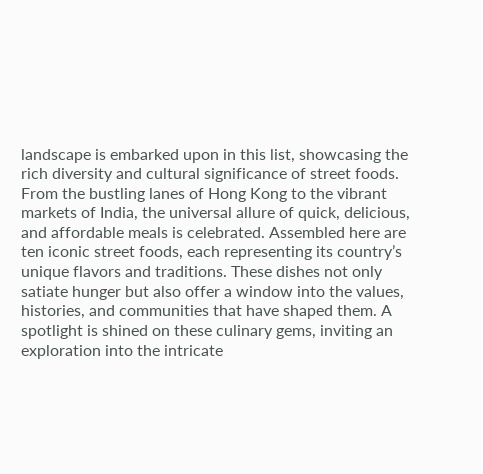landscape is embarked upon in this list, showcasing the rich diversity and cultural significance of street foods. From the bustling lanes of Hong Kong to the vibrant markets of India, the universal allure of quick, delicious, and affordable meals is celebrated. Assembled here are ten iconic street foods, each representing its country’s unique flavors and traditions. These dishes not only satiate hunger but also offer a window into the values, histories, and communities that have shaped them. A spotlight is shined on these culinary gems, inviting an exploration into the intricate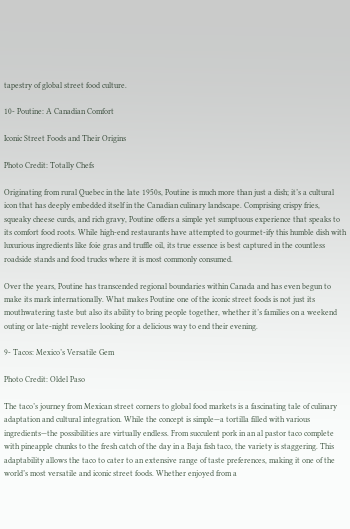tapestry of global street food culture.

10- Poutine: A Canadian Comfort

Iconic Street Foods and Their Origins

Photo Credit: Totally Chefs

Originating from rural Quebec in the late 1950s, Poutine is much more than just a dish; it’s a cultural icon that has deeply embedded itself in the Canadian culinary landscape. Comprising crispy fries, squeaky cheese curds, and rich gravy, Poutine offers a simple yet sumptuous experience that speaks to its comfort food roots. While high-end restaurants have attempted to gourmet-ify this humble dish with luxurious ingredients like foie gras and truffle oil, its true essence is best captured in the countless roadside stands and food trucks where it is most commonly consumed.

Over the years, Poutine has transcended regional boundaries within Canada and has even begun to make its mark internationally. What makes Poutine one of the iconic street foods is not just its mouthwatering taste but also its ability to bring people together, whether it’s families on a weekend outing or late-night revelers looking for a delicious way to end their evening.

9- Tacos: Mexico’s Versatile Gem

Photo Credit: Oldel Paso

The taco’s journey from Mexican street corners to global food markets is a fascinating tale of culinary adaptation and cultural integration. While the concept is simple—a tortilla filled with various ingredients—the possibilities are virtually endless. From succulent pork in an al pastor taco complete with pineapple chunks to the fresh catch of the day in a Baja fish taco, the variety is staggering. This adaptability allows the taco to cater to an extensive range of taste preferences, making it one of the world’s most versatile and iconic street foods. Whether enjoyed from a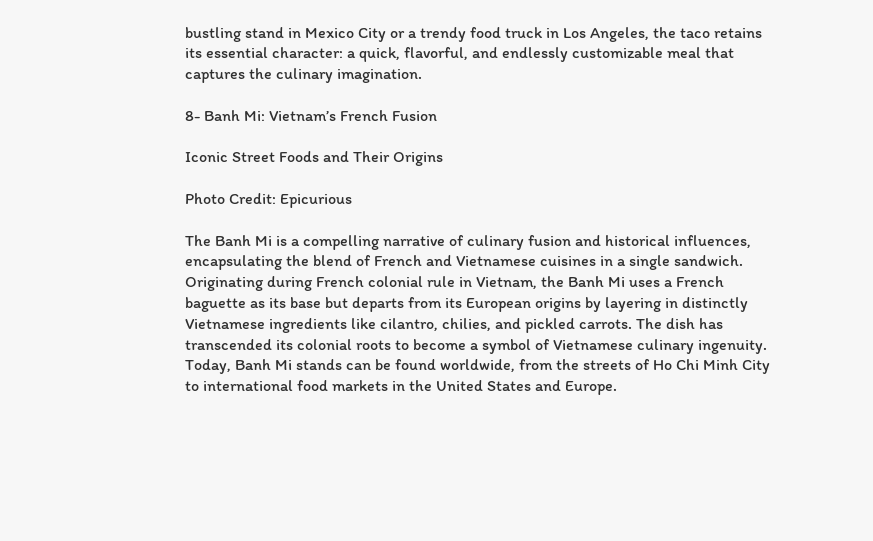bustling stand in Mexico City or a trendy food truck in Los Angeles, the taco retains its essential character: a quick, flavorful, and endlessly customizable meal that captures the culinary imagination.

8- Banh Mi: Vietnam’s French Fusion

Iconic Street Foods and Their Origins

Photo Credit: Epicurious

The Banh Mi is a compelling narrative of culinary fusion and historical influences, encapsulating the blend of French and Vietnamese cuisines in a single sandwich. Originating during French colonial rule in Vietnam, the Banh Mi uses a French baguette as its base but departs from its European origins by layering in distinctly Vietnamese ingredients like cilantro, chilies, and pickled carrots. The dish has transcended its colonial roots to become a symbol of Vietnamese culinary ingenuity. Today, Banh Mi stands can be found worldwide, from the streets of Ho Chi Minh City to international food markets in the United States and Europe.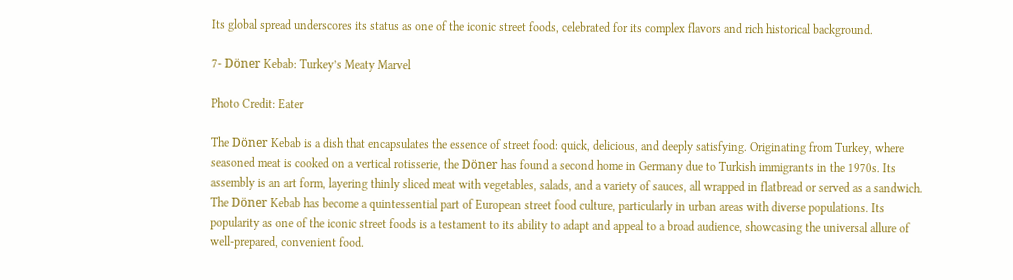Its global spread underscores its status as one of the iconic street foods, celebrated for its complex flavors and rich historical background.

7- Döner Kebab: Turkey’s Meaty Marvel

Photo Credit: Eater

The Döner Kebab is a dish that encapsulates the essence of street food: quick, delicious, and deeply satisfying. Originating from Turkey, where seasoned meat is cooked on a vertical rotisserie, the Döner has found a second home in Germany due to Turkish immigrants in the 1970s. Its assembly is an art form, layering thinly sliced meat with vegetables, salads, and a variety of sauces, all wrapped in flatbread or served as a sandwich. The Döner Kebab has become a quintessential part of European street food culture, particularly in urban areas with diverse populations. Its popularity as one of the iconic street foods is a testament to its ability to adapt and appeal to a broad audience, showcasing the universal allure of well-prepared, convenient food.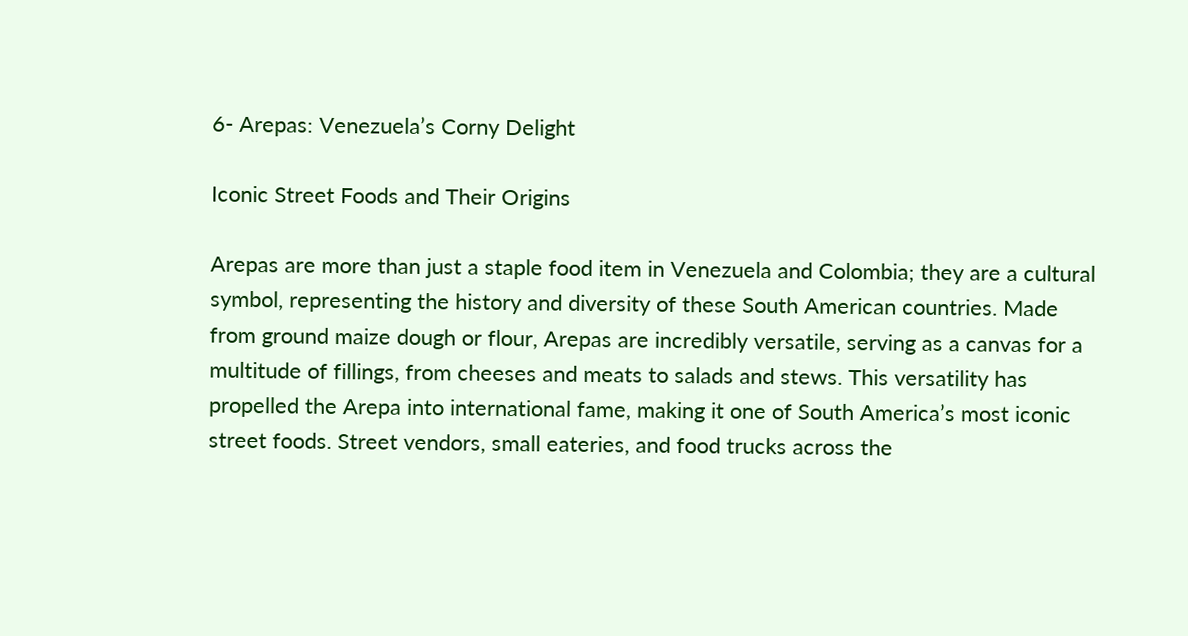6- Arepas: Venezuela’s Corny Delight

Iconic Street Foods and Their Origins

Arepas are more than just a staple food item in Venezuela and Colombia; they are a cultural symbol, representing the history and diversity of these South American countries. Made from ground maize dough or flour, Arepas are incredibly versatile, serving as a canvas for a multitude of fillings, from cheeses and meats to salads and stews. This versatility has propelled the Arepa into international fame, making it one of South America’s most iconic street foods. Street vendors, small eateries, and food trucks across the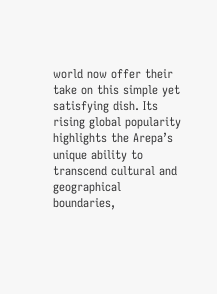world now offer their take on this simple yet satisfying dish. Its rising global popularity highlights the Arepa’s unique ability to transcend cultural and geographical boundaries,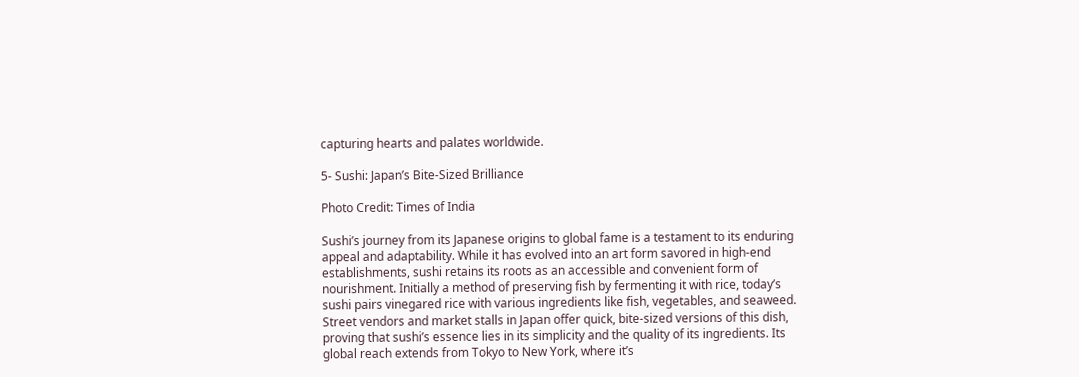capturing hearts and palates worldwide.

5- Sushi: Japan’s Bite-Sized Brilliance

Photo Credit: Times of India

Sushi’s journey from its Japanese origins to global fame is a testament to its enduring appeal and adaptability. While it has evolved into an art form savored in high-end establishments, sushi retains its roots as an accessible and convenient form of nourishment. Initially a method of preserving fish by fermenting it with rice, today’s sushi pairs vinegared rice with various ingredients like fish, vegetables, and seaweed. Street vendors and market stalls in Japan offer quick, bite-sized versions of this dish, proving that sushi’s essence lies in its simplicity and the quality of its ingredients. Its global reach extends from Tokyo to New York, where it’s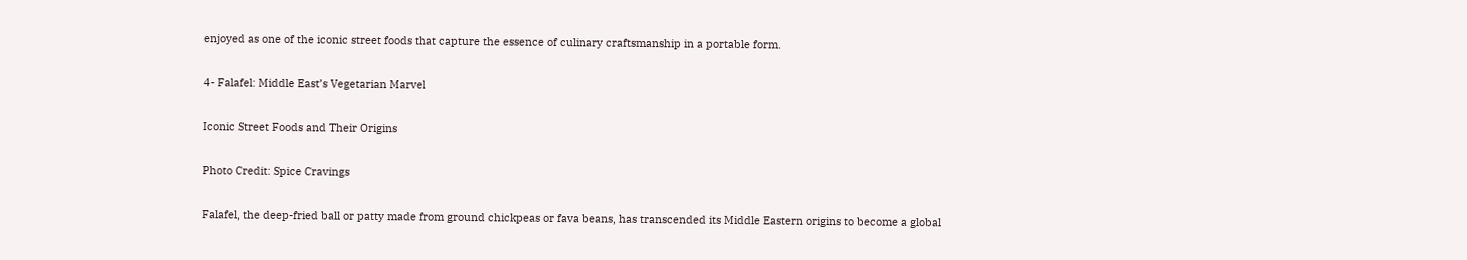enjoyed as one of the iconic street foods that capture the essence of culinary craftsmanship in a portable form.

4- Falafel: Middle East’s Vegetarian Marvel

Iconic Street Foods and Their Origins

Photo Credit: Spice Cravings

Falafel, the deep-fried ball or patty made from ground chickpeas or fava beans, has transcended its Middle Eastern origins to become a global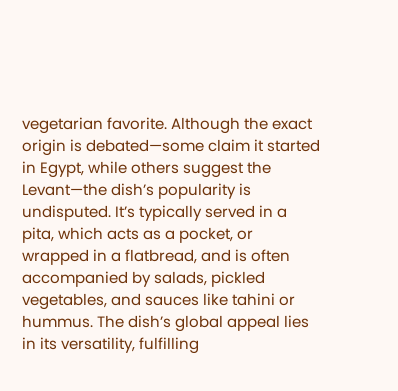vegetarian favorite. Although the exact origin is debated—some claim it started in Egypt, while others suggest the Levant—the dish’s popularity is undisputed. It’s typically served in a pita, which acts as a pocket, or wrapped in a flatbread, and is often accompanied by salads, pickled vegetables, and sauces like tahini or hummus. The dish’s global appeal lies in its versatility, fulfilling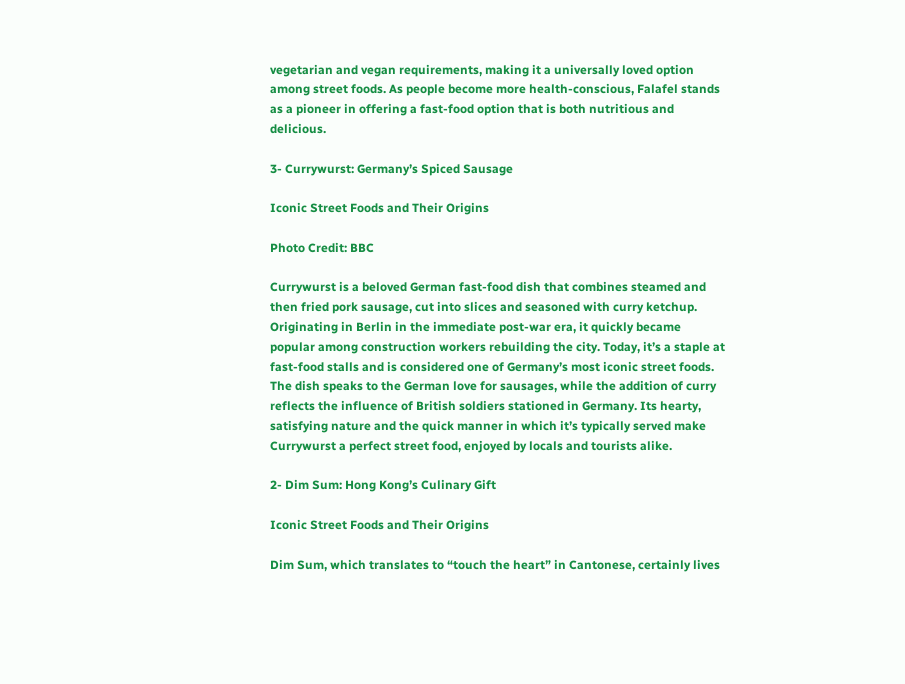vegetarian and vegan requirements, making it a universally loved option among street foods. As people become more health-conscious, Falafel stands as a pioneer in offering a fast-food option that is both nutritious and delicious.

3- Currywurst: Germany’s Spiced Sausage

Iconic Street Foods and Their Origins

Photo Credit: BBC

Currywurst is a beloved German fast-food dish that combines steamed and then fried pork sausage, cut into slices and seasoned with curry ketchup. Originating in Berlin in the immediate post-war era, it quickly became popular among construction workers rebuilding the city. Today, it’s a staple at fast-food stalls and is considered one of Germany’s most iconic street foods. The dish speaks to the German love for sausages, while the addition of curry reflects the influence of British soldiers stationed in Germany. Its hearty, satisfying nature and the quick manner in which it’s typically served make Currywurst a perfect street food, enjoyed by locals and tourists alike.

2- Dim Sum: Hong Kong’s Culinary Gift

Iconic Street Foods and Their Origins

Dim Sum, which translates to “touch the heart” in Cantonese, certainly lives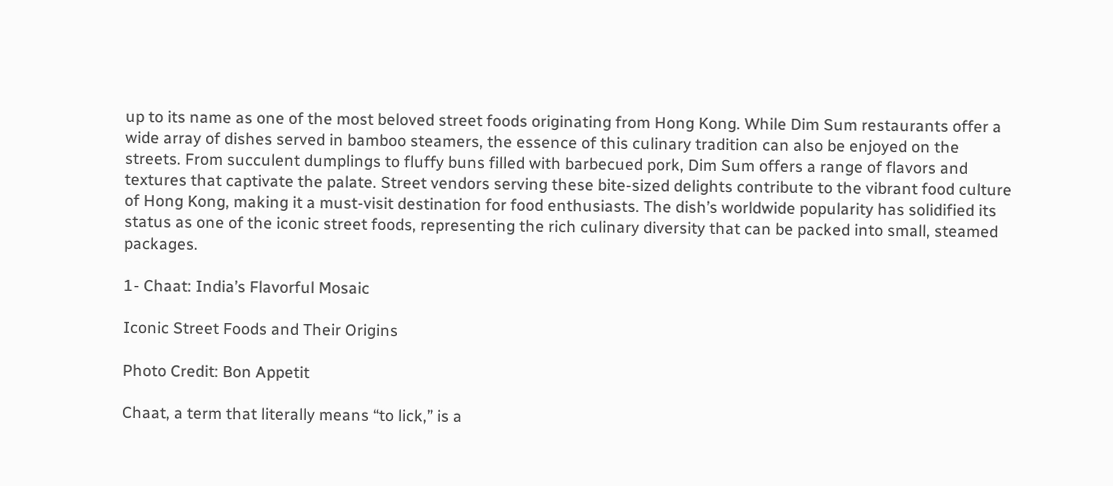up to its name as one of the most beloved street foods originating from Hong Kong. While Dim Sum restaurants offer a wide array of dishes served in bamboo steamers, the essence of this culinary tradition can also be enjoyed on the streets. From succulent dumplings to fluffy buns filled with barbecued pork, Dim Sum offers a range of flavors and textures that captivate the palate. Street vendors serving these bite-sized delights contribute to the vibrant food culture of Hong Kong, making it a must-visit destination for food enthusiasts. The dish’s worldwide popularity has solidified its status as one of the iconic street foods, representing the rich culinary diversity that can be packed into small, steamed packages.

1- Chaat: India’s Flavorful Mosaic

Iconic Street Foods and Their Origins

Photo Credit: Bon Appetit

Chaat, a term that literally means “to lick,” is a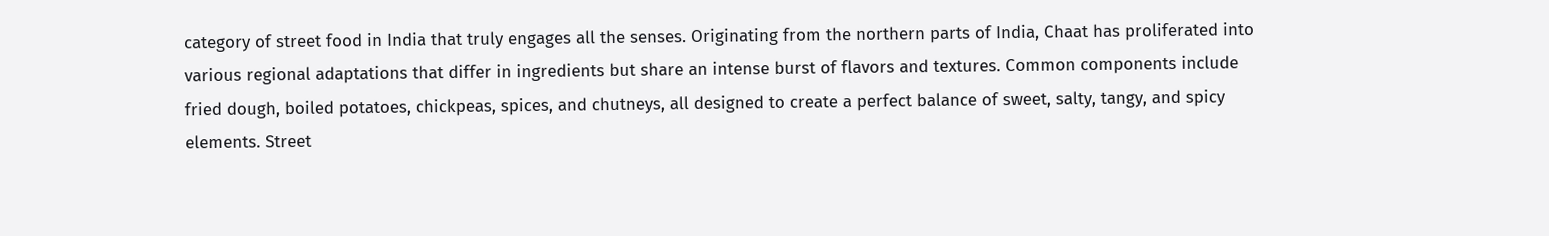category of street food in India that truly engages all the senses. Originating from the northern parts of India, Chaat has proliferated into various regional adaptations that differ in ingredients but share an intense burst of flavors and textures. Common components include fried dough, boiled potatoes, chickpeas, spices, and chutneys, all designed to create a perfect balance of sweet, salty, tangy, and spicy elements. Street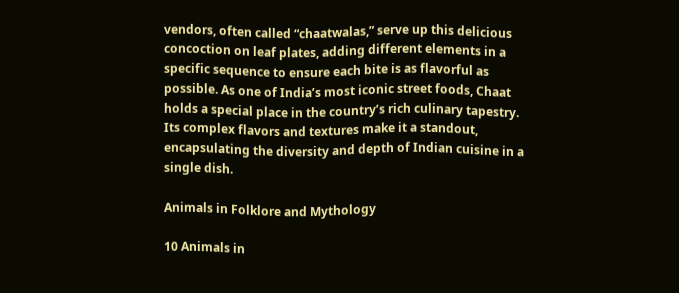vendors, often called “chaatwalas,” serve up this delicious concoction on leaf plates, adding different elements in a specific sequence to ensure each bite is as flavorful as possible. As one of India’s most iconic street foods, Chaat holds a special place in the country’s rich culinary tapestry. Its complex flavors and textures make it a standout, encapsulating the diversity and depth of Indian cuisine in a single dish.

Animals in Folklore and Mythology

10 Animals in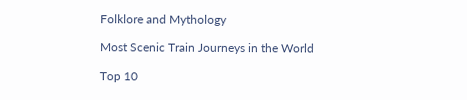Folklore and Mythology

Most Scenic Train Journeys in the World

Top 10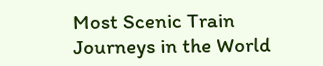Most Scenic Train Journeys in the World